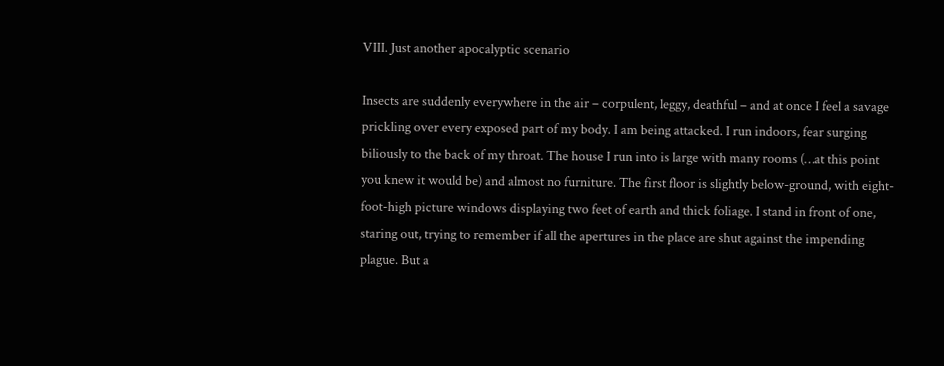VIII. Just another apocalyptic scenario

Insects are suddenly everywhere in the air – corpulent, leggy, deathful – and at once I feel a savage prickling over every exposed part of my body. I am being attacked. I run indoors, fear surging biliously to the back of my throat. The house I run into is large with many rooms (…at this point you knew it would be) and almost no furniture. The first floor is slightly below-ground, with eight-foot-high picture windows displaying two feet of earth and thick foliage. I stand in front of one, staring out, trying to remember if all the apertures in the place are shut against the impending plague. But a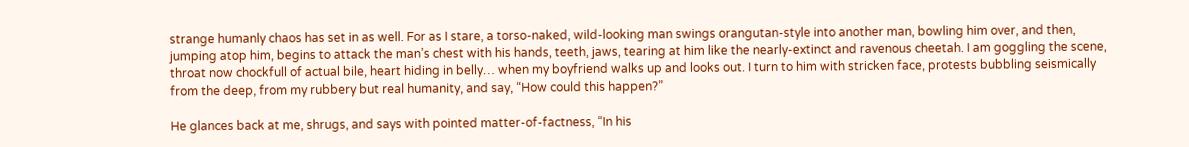strange humanly chaos has set in as well. For as I stare, a torso-naked, wild-looking man swings orangutan-style into another man, bowling him over, and then, jumping atop him, begins to attack the man’s chest with his hands, teeth, jaws, tearing at him like the nearly-extinct and ravenous cheetah. I am goggling the scene, throat now chockfull of actual bile, heart hiding in belly… when my boyfriend walks up and looks out. I turn to him with stricken face, protests bubbling seismically from the deep, from my rubbery but real humanity, and say, “How could this happen?”

He glances back at me, shrugs, and says with pointed matter-of-factness, “In his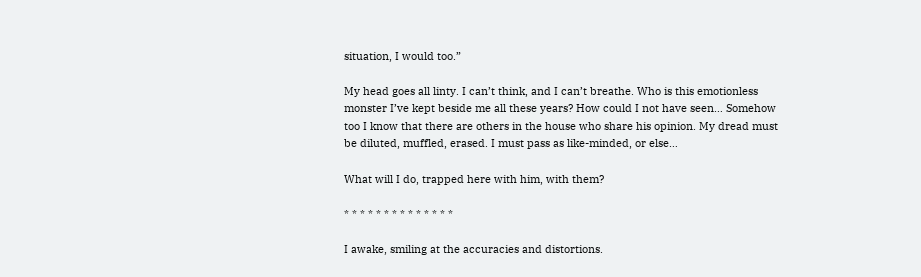situation, I would too.”

My head goes all linty. I can’t think, and I can’t breathe. Who is this emotionless monster I’ve kept beside me all these years? How could I not have seen… Somehow too I know that there are others in the house who share his opinion. My dread must be diluted, muffled, erased. I must pass as like-minded, or else…

What will I do, trapped here with him, with them?

* * * * * * * * * * * * * *

I awake, smiling at the accuracies and distortions.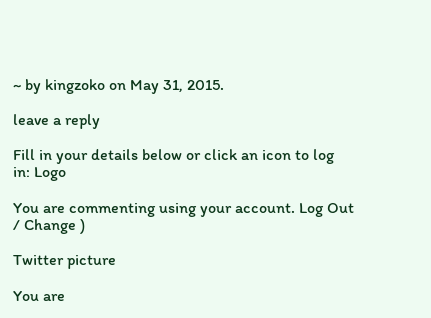~ by kingzoko on May 31, 2015.

leave a reply

Fill in your details below or click an icon to log in: Logo

You are commenting using your account. Log Out / Change )

Twitter picture

You are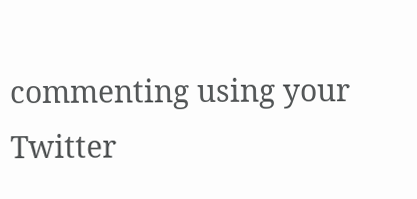commenting using your Twitter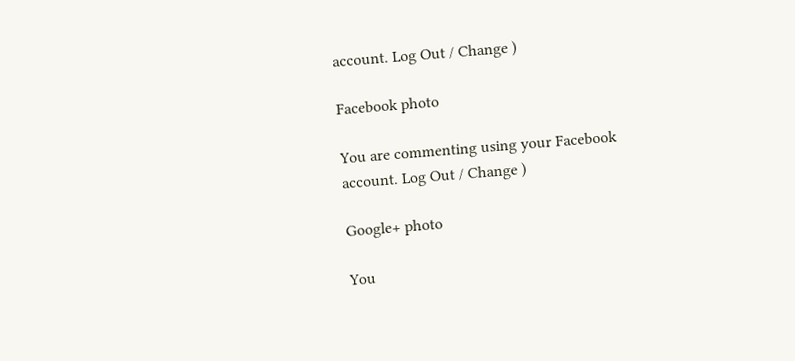account. Log Out / Change )

Facebook photo

You are commenting using your Facebook account. Log Out / Change )

Google+ photo

You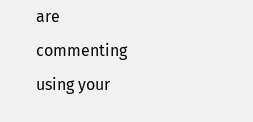are commenting using your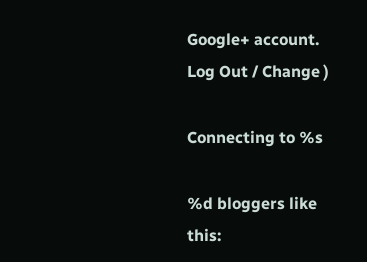Google+ account. Log Out / Change )

Connecting to %s

%d bloggers like this: